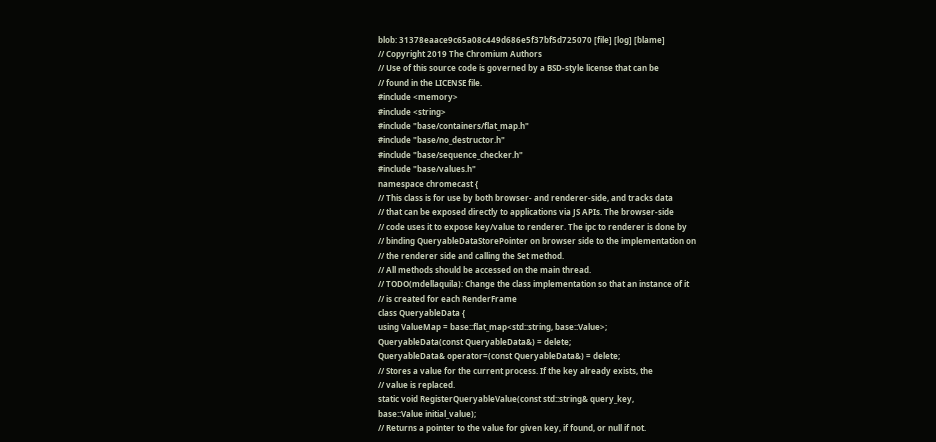blob: 31378eaace9c65a08c449d686e5f37bf5d725070 [file] [log] [blame]
// Copyright 2019 The Chromium Authors
// Use of this source code is governed by a BSD-style license that can be
// found in the LICENSE file.
#include <memory>
#include <string>
#include "base/containers/flat_map.h"
#include "base/no_destructor.h"
#include "base/sequence_checker.h"
#include "base/values.h"
namespace chromecast {
// This class is for use by both browser- and renderer-side, and tracks data
// that can be exposed directly to applications via JS APIs. The browser-side
// code uses it to expose key/value to renderer. The ipc to renderer is done by
// binding QueryableDataStorePointer on browser side to the implementation on
// the renderer side and calling the Set method.
// All methods should be accessed on the main thread.
// TODO(mdellaquila): Change the class implementation so that an instance of it
// is created for each RenderFrame
class QueryableData {
using ValueMap = base::flat_map<std::string, base::Value>;
QueryableData(const QueryableData&) = delete;
QueryableData& operator=(const QueryableData&) = delete;
// Stores a value for the current process. If the key already exists, the
// value is replaced.
static void RegisterQueryableValue(const std::string& query_key,
base::Value initial_value);
// Returns a pointer to the value for given key, if found, or null if not.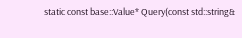static const base::Value* Query(const std::string&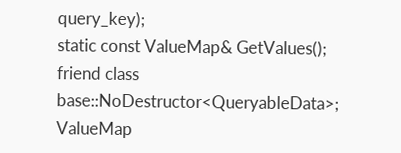query_key);
static const ValueMap& GetValues();
friend class base::NoDestructor<QueryableData>;
ValueMap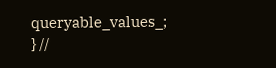queryable_values_;
} //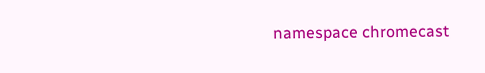namespace chromecast